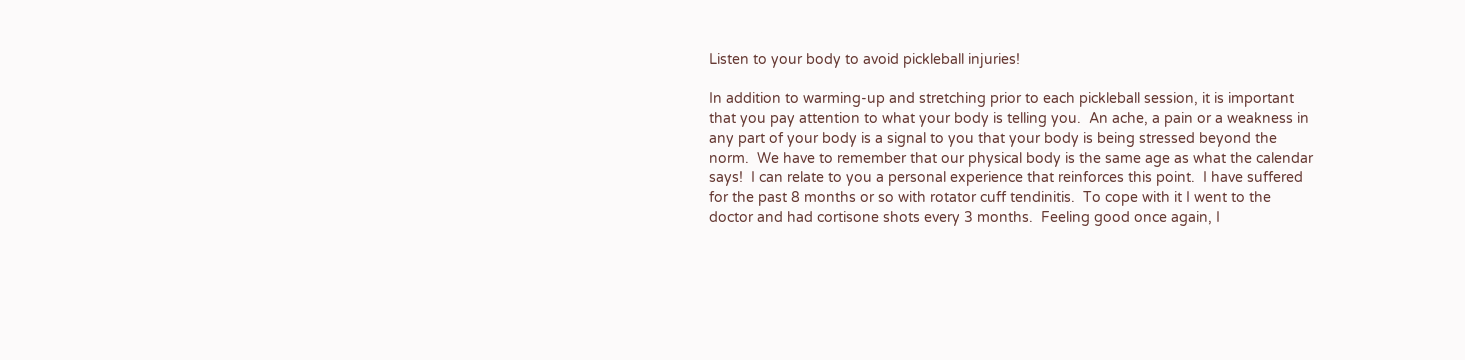Listen to your body to avoid pickleball injuries!

In addition to warming-up and stretching prior to each pickleball session, it is important that you pay attention to what your body is telling you.  An ache, a pain or a weakness in any part of your body is a signal to you that your body is being stressed beyond the norm.  We have to remember that our physical body is the same age as what the calendar says!  I can relate to you a personal experience that reinforces this point.  I have suffered for the past 8 months or so with rotator cuff tendinitis.  To cope with it I went to the doctor and had cortisone shots every 3 months.  Feeling good once again, I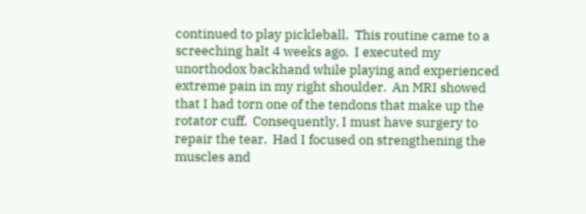continued to play pickleball.  This routine came to a screeching halt 4 weeks ago.  I executed my unorthodox backhand while playing and experienced extreme pain in my right shoulder.  An MRI showed that I had torn one of the tendons that make up the rotator cuff.  Consequently, I must have surgery to repair the tear.  Had I focused on strengthening the muscles and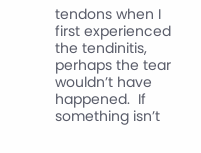tendons when I first experienced the tendinitis, perhaps the tear wouldn’t have happened.  If something isn’t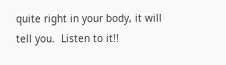quite right in your body, it will tell you.  Listen to it!!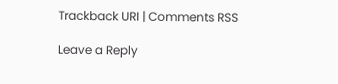Trackback URI | Comments RSS

Leave a Reply